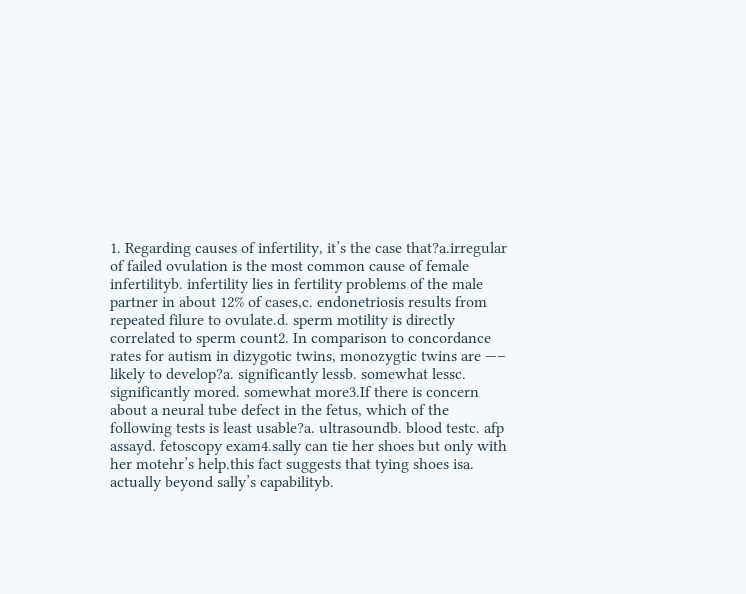1. Regarding causes of infertility, it’s the case that?a.irregular of failed ovulation is the most common cause of female infertilityb. infertility lies in fertility problems of the male partner in about 12% of cases,c. endonetriosis results from repeated filure to ovulate.d. sperm motility is directly correlated to sperm count2. In comparison to concordance rates for autism in dizygotic twins, monozygtic twins are —– likely to develop?a. significantly lessb. somewhat lessc. significantly mored. somewhat more3.If there is concern about a neural tube defect in the fetus, which of the following tests is least usable?a. ultrasoundb. blood testc. afp assayd. fetoscopy exam4.sally can tie her shoes but only with her motehr’s help.this fact suggests that tying shoes isa. actually beyond sally’s capabilityb.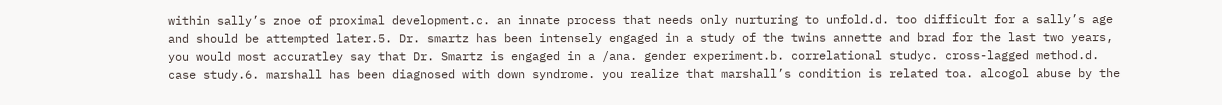within sally’s znoe of proximal development.c. an innate process that needs only nurturing to unfold.d. too difficult for a sally’s age and should be attempted later.5. Dr. smartz has been intensely engaged in a study of the twins annette and brad for the last two years, you would most accuratley say that Dr. Smartz is engaged in a /ana. gender experiment.b. correlational studyc. cross-lagged method.d. case study.6. marshall has been diagnosed with down syndrome. you realize that marshall’s condition is related toa. alcogol abuse by the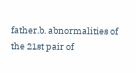father.b. abnormalities of the 21st pair of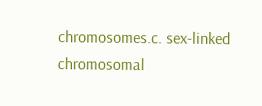chromosomes.c. sex-linked chromosomal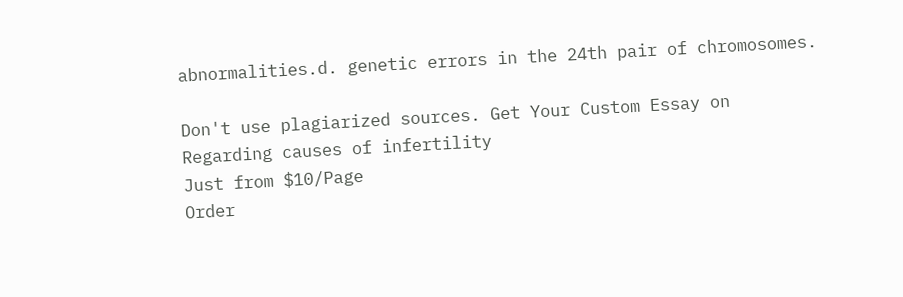abnormalities.d. genetic errors in the 24th pair of chromosomes.

Don't use plagiarized sources. Get Your Custom Essay on
Regarding causes of infertility
Just from $10/Page
Order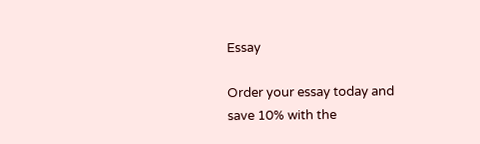Essay

Order your essay today and save 10% with the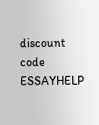discount code ESSAYHELP